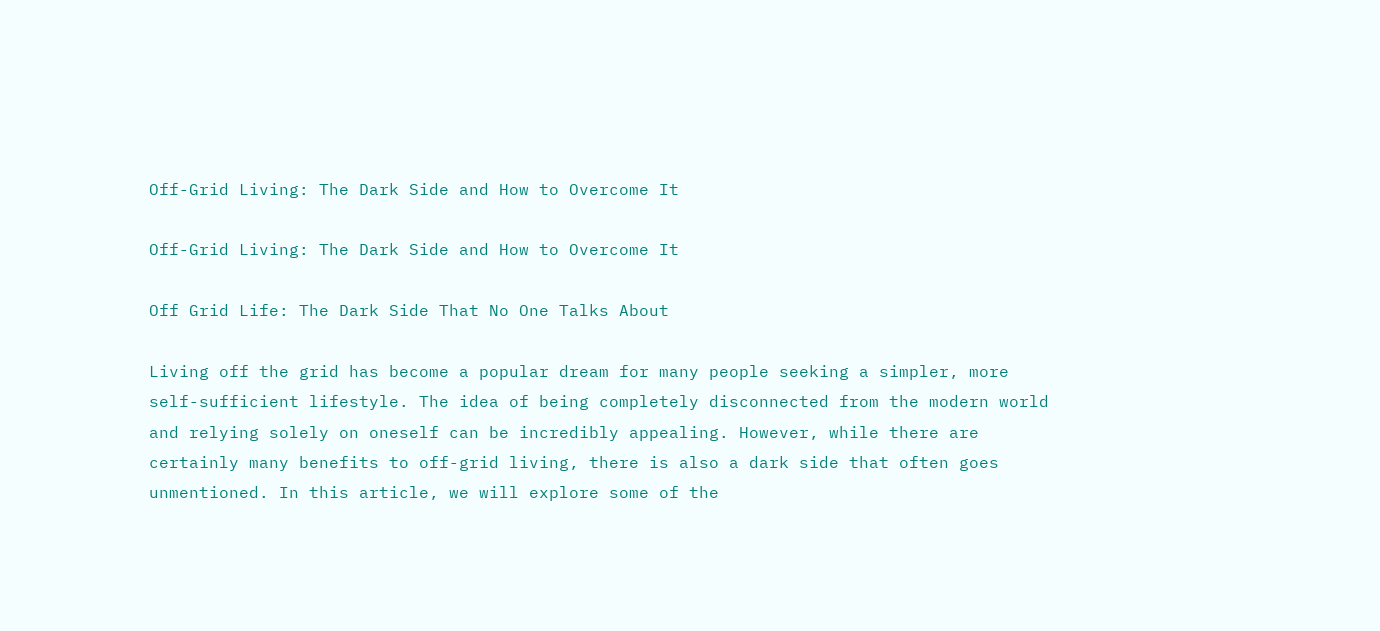Off-Grid Living: The Dark Side and How to Overcome It

Off-Grid Living: The Dark Side and How to Overcome It

Off Grid Life: The Dark Side That No One Talks About

Living off the grid has become a popular dream for many people seeking a simpler, more self-sufficient lifestyle. The idea of being completely disconnected from the modern world and relying solely on oneself can be incredibly appealing. However, while there are certainly many benefits to off-grid living, there is also a dark side that often goes unmentioned. In this article, we will explore some of the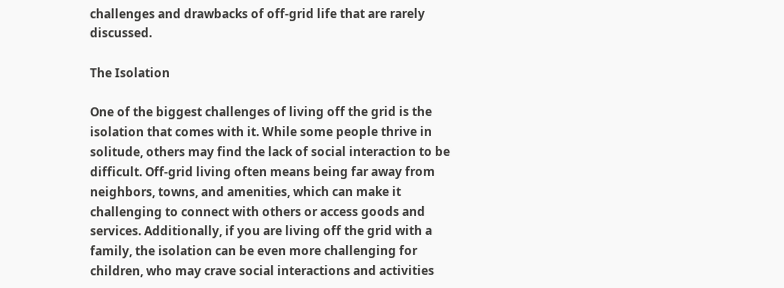challenges and drawbacks of off-grid life that are rarely discussed.

The Isolation

One of the biggest challenges of living off the grid is the isolation that comes with it. While some people thrive in solitude, others may find the lack of social interaction to be difficult. Off-grid living often means being far away from neighbors, towns, and amenities, which can make it challenging to connect with others or access goods and services. Additionally, if you are living off the grid with a family, the isolation can be even more challenging for children, who may crave social interactions and activities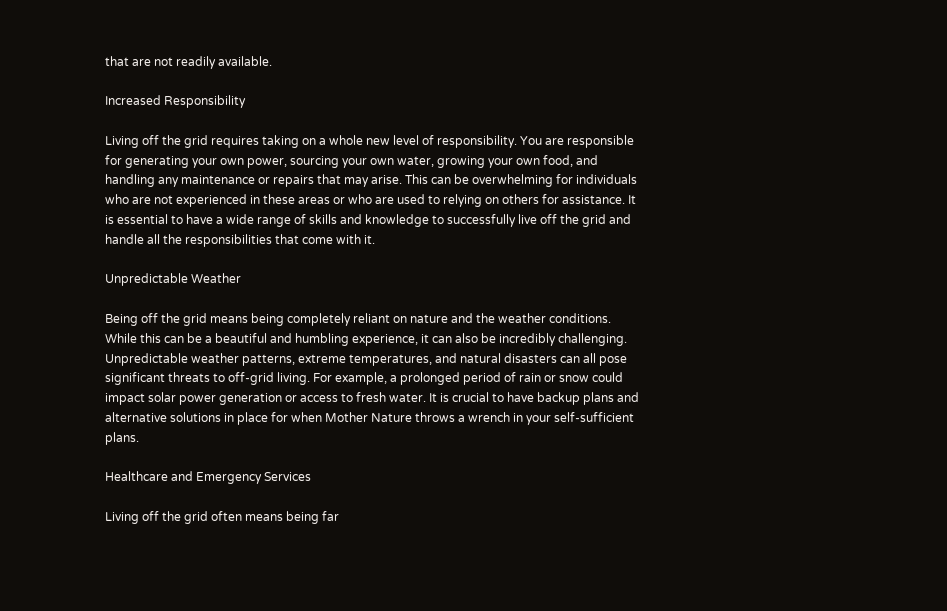that are not readily available.

Increased Responsibility

Living off the grid requires taking on a whole new level of responsibility. You are responsible for generating your own power, sourcing your own water, growing your own food, and handling any maintenance or repairs that may arise. This can be overwhelming for individuals who are not experienced in these areas or who are used to relying on others for assistance. It is essential to have a wide range of skills and knowledge to successfully live off the grid and handle all the responsibilities that come with it.

Unpredictable Weather

Being off the grid means being completely reliant on nature and the weather conditions. While this can be a beautiful and humbling experience, it can also be incredibly challenging. Unpredictable weather patterns, extreme temperatures, and natural disasters can all pose significant threats to off-grid living. For example, a prolonged period of rain or snow could impact solar power generation or access to fresh water. It is crucial to have backup plans and alternative solutions in place for when Mother Nature throws a wrench in your self-sufficient plans.

Healthcare and Emergency Services

Living off the grid often means being far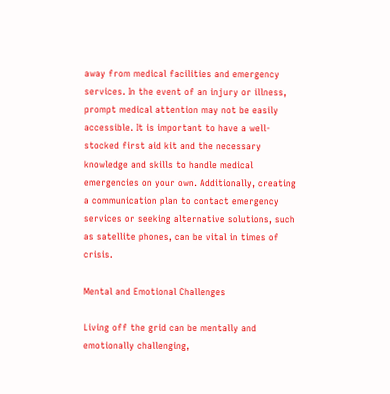away from medical facilities and emergency services. In the event of an injury or illness, prompt medical attention may not be easily accessible. It is important to have a well-stocked first aid kit and the necessary knowledge and skills to handle medical emergencies on your own. Additionally, creating a communication plan to contact emergency services or seeking alternative solutions, such as satellite phones, can be vital in times of crisis.

Mental and Emotional Challenges

Living off the grid can be mentally and emotionally challenging,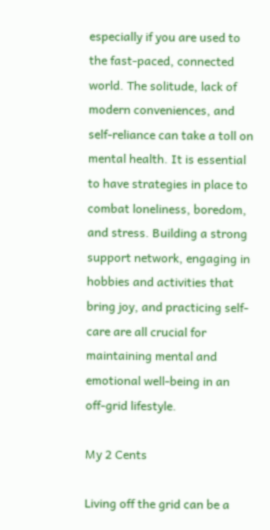especially if you are used to the fast-paced, connected world. The solitude, lack of modern conveniences, and self-reliance can take a toll on mental health. It is essential to have strategies in place to combat loneliness, boredom, and stress. Building a strong support network, engaging in hobbies and activities that bring joy, and practicing self-care are all crucial for maintaining mental and emotional well-being in an off-grid lifestyle.

My 2 Cents

Living off the grid can be a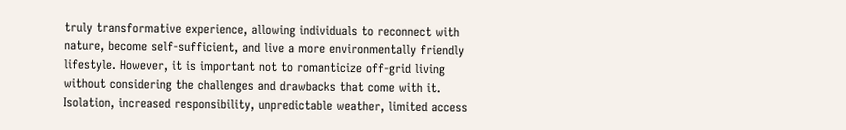truly transformative experience, allowing individuals to reconnect with nature, become self-sufficient, and live a more environmentally friendly lifestyle. However, it is important not to romanticize off-grid living without considering the challenges and drawbacks that come with it. Isolation, increased responsibility, unpredictable weather, limited access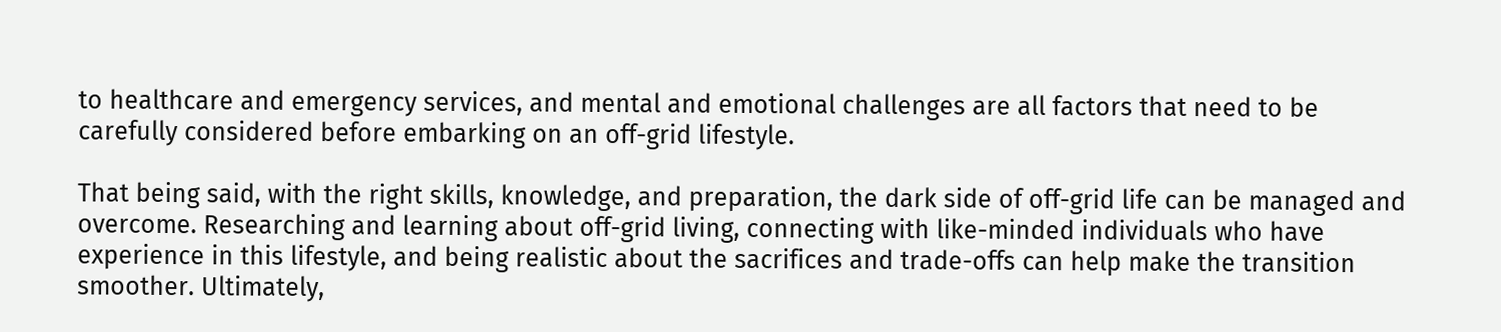to healthcare and emergency services, and mental and emotional challenges are all factors that need to be carefully considered before embarking on an off-grid lifestyle.

That being said, with the right skills, knowledge, and preparation, the dark side of off-grid life can be managed and overcome. Researching and learning about off-grid living, connecting with like-minded individuals who have experience in this lifestyle, and being realistic about the sacrifices and trade-offs can help make the transition smoother. Ultimately,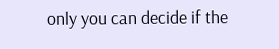only you can decide if the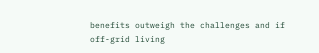benefits outweigh the challenges and if off-grid living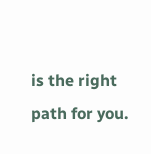is the right path for you.